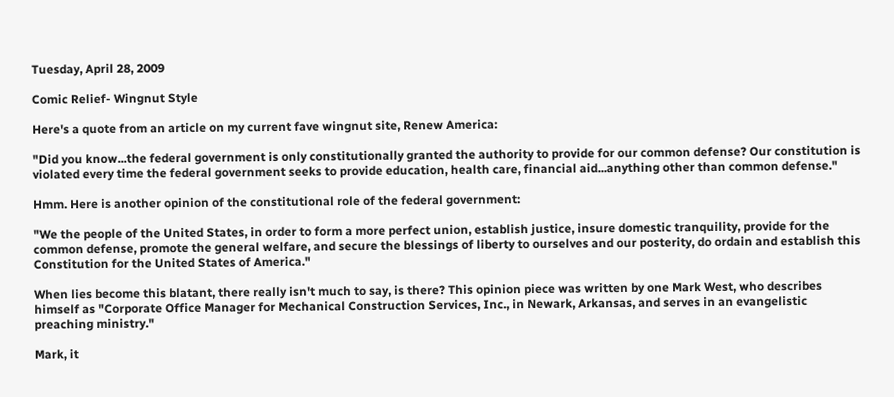Tuesday, April 28, 2009

Comic Relief- Wingnut Style

Here's a quote from an article on my current fave wingnut site, Renew America:

"Did you know...the federal government is only constitutionally granted the authority to provide for our common defense? Our constitution is violated every time the federal government seeks to provide education, health care, financial aid...anything other than common defense."

Hmm. Here is another opinion of the constitutional role of the federal government:

"We the people of the United States, in order to form a more perfect union, establish justice, insure domestic tranquility, provide for the common defense, promote the general welfare, and secure the blessings of liberty to ourselves and our posterity, do ordain and establish this Constitution for the United States of America."

When lies become this blatant, there really isn't much to say, is there? This opinion piece was written by one Mark West, who describes himself as "Corporate Office Manager for Mechanical Construction Services, Inc., in Newark, Arkansas, and serves in an evangelistic preaching ministry."

Mark, it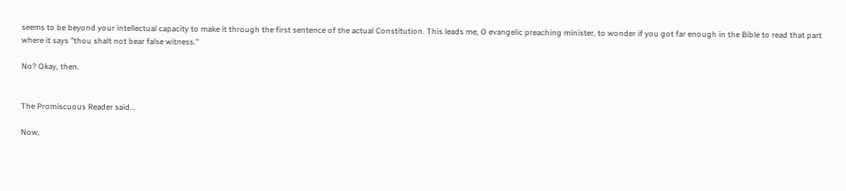seems to be beyond your intellectual capacity to make it through the first sentence of the actual Constitution. This leads me, O evangelic preaching minister, to wonder if you got far enough in the Bible to read that part where it says "thou shalt not bear false witness."

No? Okay, then.


The Promiscuous Reader said...

Now,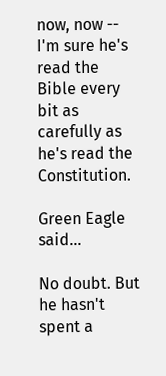now, now -- I'm sure he's read the Bible every bit as carefully as he's read the Constitution.

Green Eagle said...

No doubt. But he hasn't spent a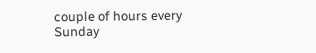couple of hours every Sunday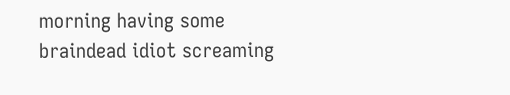morning having some braindead idiot screaming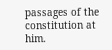passages of the constitution at him.